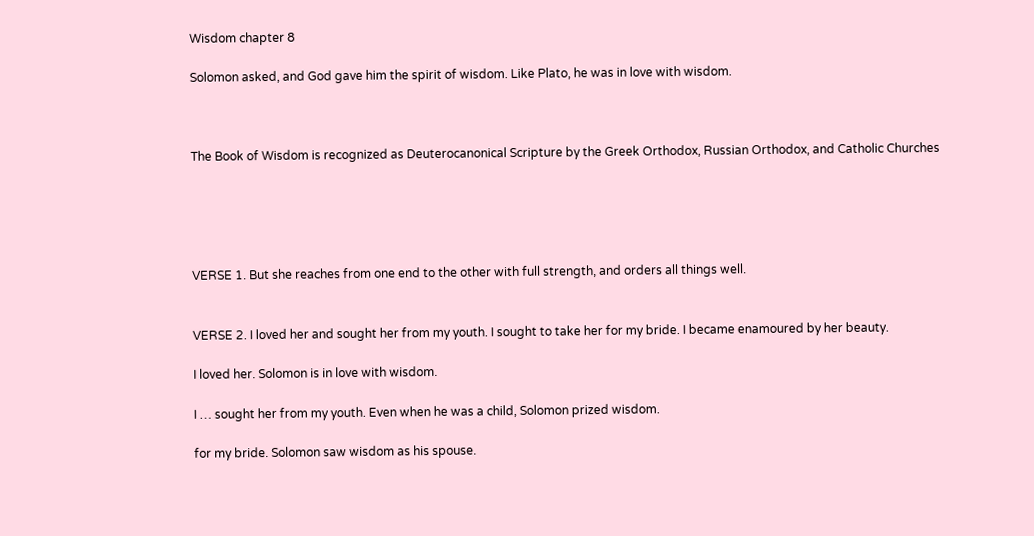Wisdom chapter 8

Solomon asked, and God gave him the spirit of wisdom. Like Plato, he was in love with wisdom.



The Book of Wisdom is recognized as Deuterocanonical Scripture by the Greek Orthodox, Russian Orthodox, and Catholic Churches





VERSE 1. But she reaches from one end to the other with full strength, and orders all things well.


VERSE 2. I loved her and sought her from my youth. I sought to take her for my bride. I became enamoured by her beauty.

I loved her. Solomon is in love with wisdom.

I … sought her from my youth. Even when he was a child, Solomon prized wisdom.

for my bride. Solomon saw wisdom as his spouse.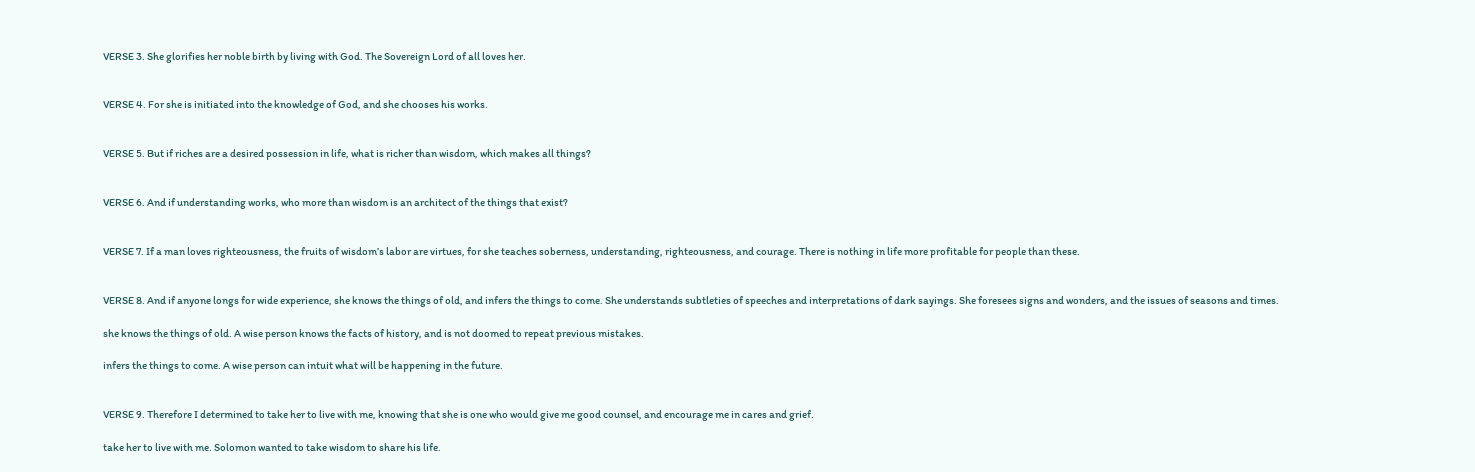VERSE 3. She glorifies her noble birth by living with God. The Sovereign Lord of all loves her.


VERSE 4. For she is initiated into the knowledge of God, and she chooses his works.


VERSE 5. But if riches are a desired possession in life, what is richer than wisdom, which makes all things?


VERSE 6. And if understanding works, who more than wisdom is an architect of the things that exist?


VERSE 7. If a man loves righteousness, the fruits of wisdom’s labor are virtues, for she teaches soberness, understanding, righteousness, and courage. There is nothing in life more profitable for people than these.


VERSE 8. And if anyone longs for wide experience, she knows the things of old, and infers the things to come. She understands subtleties of speeches and interpretations of dark sayings. She foresees signs and wonders, and the issues of seasons and times.

she knows the things of old. A wise person knows the facts of history, and is not doomed to repeat previous mistakes.

infers the things to come. A wise person can intuit what will be happening in the future.


VERSE 9. Therefore I determined to take her to live with me, knowing that she is one who would give me good counsel, and encourage me in cares and grief.

take her to live with me. Solomon wanted to take wisdom to share his life.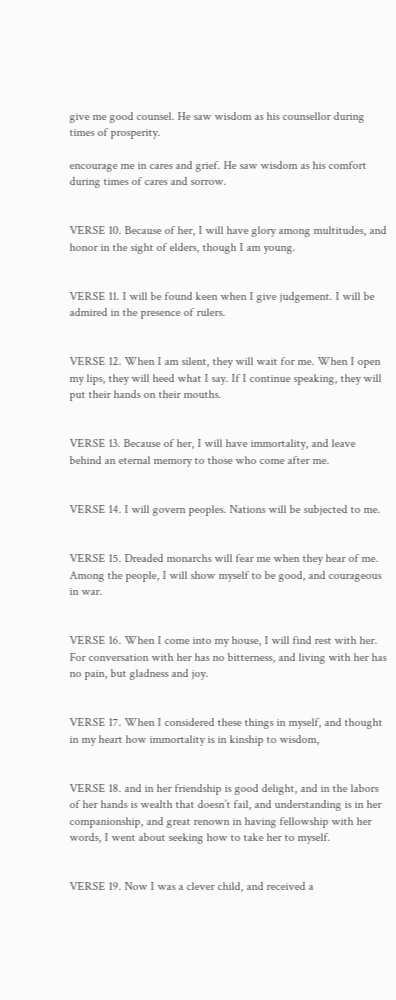give me good counsel. He saw wisdom as his counsellor during times of prosperity.

encourage me in cares and grief. He saw wisdom as his comfort during times of cares and sorrow.


VERSE 10. Because of her, I will have glory among multitudes, and honor in the sight of elders, though I am young.


VERSE 11. I will be found keen when I give judgement. I will be admired in the presence of rulers.


VERSE 12. When I am silent, they will wait for me. When I open my lips, they will heed what I say. If I continue speaking, they will put their hands on their mouths.


VERSE 13. Because of her, I will have immortality, and leave behind an eternal memory to those who come after me.


VERSE 14. I will govern peoples. Nations will be subjected to me.


VERSE 15. Dreaded monarchs will fear me when they hear of me. Among the people, I will show myself to be good, and courageous in war.


VERSE 16. When I come into my house, I will find rest with her. For conversation with her has no bitterness, and living with her has no pain, but gladness and joy.


VERSE 17. When I considered these things in myself, and thought in my heart how immortality is in kinship to wisdom,


VERSE 18. and in her friendship is good delight, and in the labors of her hands is wealth that doesn’t fail, and understanding is in her companionship, and great renown in having fellowship with her words, I went about seeking how to take her to myself.


VERSE 19. Now I was a clever child, and received a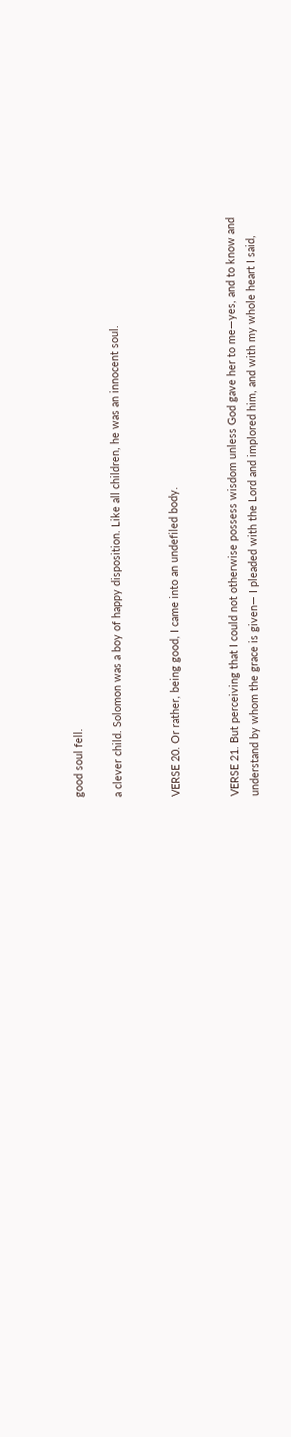good soul fell.

a clever child. Solomon was a boy of happy disposition. Like all children, he was an innocent soul.


VERSE 20. Or rather, being good, I came into an undefiled body.


VERSE 21. But perceiving that I could not otherwise possess wisdom unless God gave her to me—yes, and to know and understand by whom the grace is given— I pleaded with the Lord and implored him, and with my whole heart I said,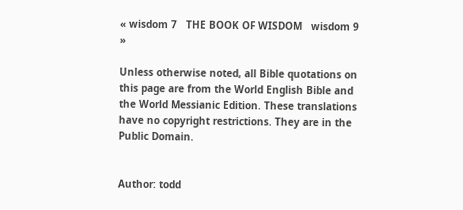« wisdom 7   THE BOOK OF WISDOM   wisdom 9 »

Unless otherwise noted, all Bible quotations on this page are from the World English Bible and the World Messianic Edition. These translations have no copyright restrictions. They are in the Public Domain.


Author: todd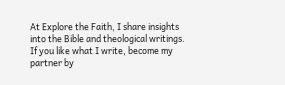At Explore the Faith, I share insights into the Bible and theological writings. If you like what I write, become my partner by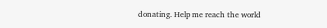donating. Help me reach the world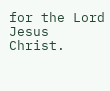for the Lord Jesus Christ.